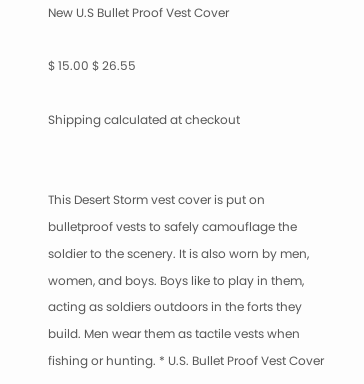New U.S Bullet Proof Vest Cover

$ 15.00 $ 26.55

Shipping calculated at checkout


This Desert Storm vest cover is put on bulletproof vests to safely camouflage the soldier to the scenery. It is also worn by men, women, and boys. Boys like to play in them, acting as soldiers outdoors in the forts they build. Men wear them as tactile vests when fishing or hunting. * U.S. Bullet Proof Vest Cover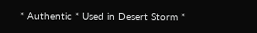* Authentic * Used in Desert Storm *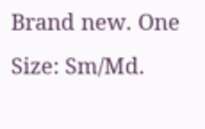Brand new. One Size: Sm/Md.